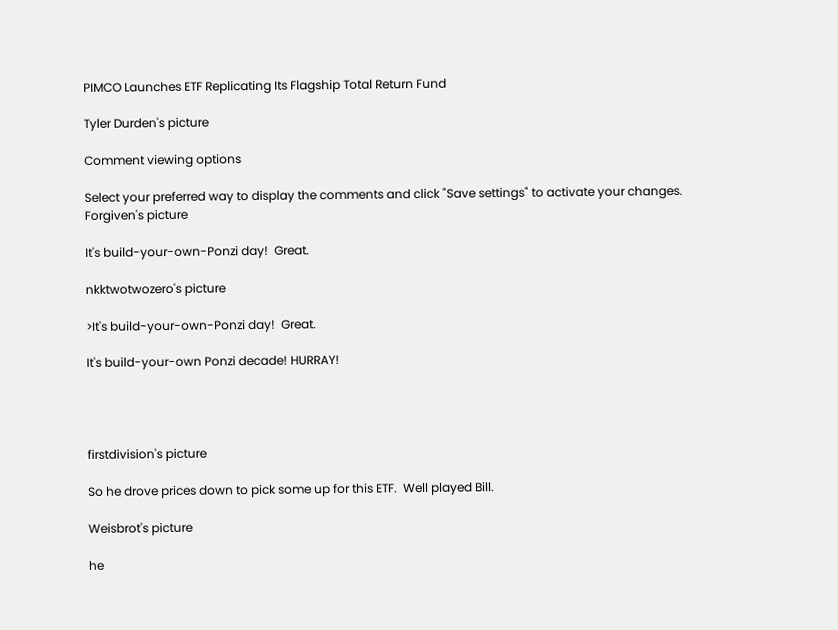PIMCO Launches ETF Replicating Its Flagship Total Return Fund

Tyler Durden's picture

Comment viewing options

Select your preferred way to display the comments and click "Save settings" to activate your changes.
Forgiven's picture

It's build-your-own-Ponzi day!  Great.

nkktwotwozero's picture

>It's build-your-own-Ponzi day!  Great.

It's build-your-own Ponzi decade! HURRAY!




firstdivision's picture

So he drove prices down to pick some up for this ETF.  Well played Bill.

Weisbrot's picture

he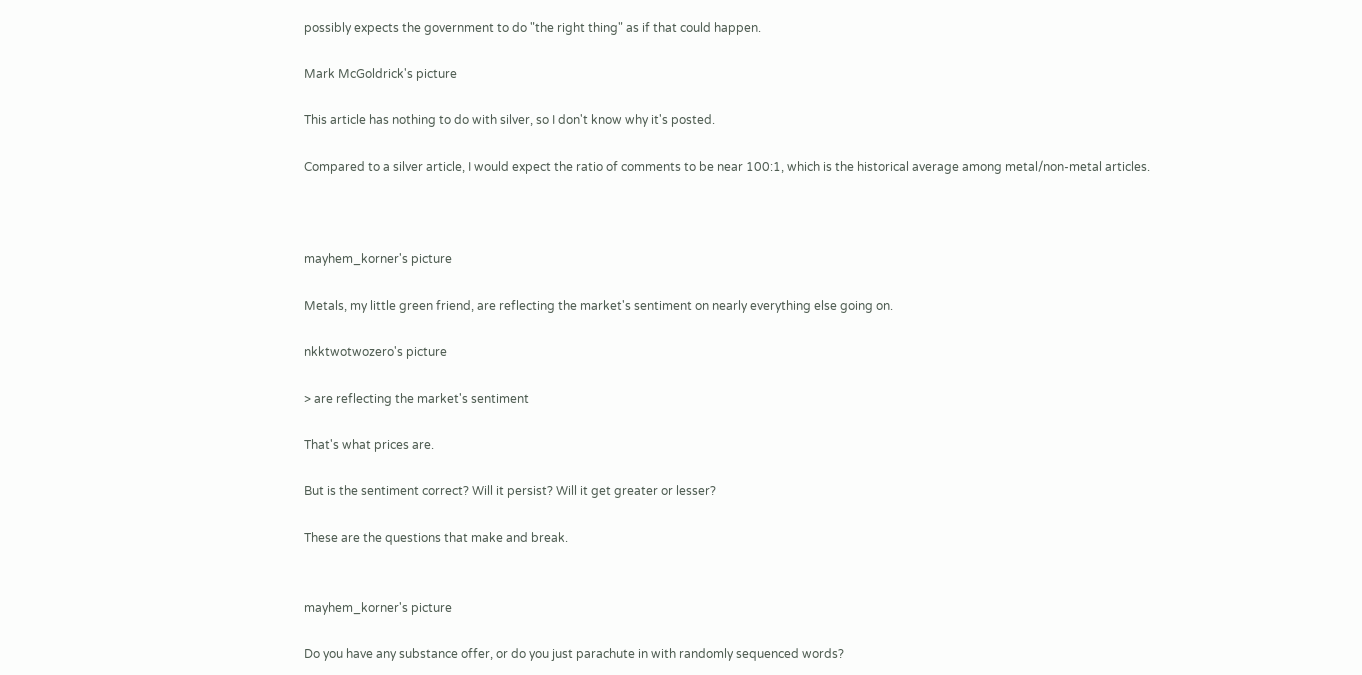possibly expects the government to do "the right thing" as if that could happen.

Mark McGoldrick's picture

This article has nothing to do with silver, so I don't know why it's posted.

Compared to a silver article, I would expect the ratio of comments to be near 100:1, which is the historical average among metal/non-metal articles.



mayhem_korner's picture

Metals, my little green friend, are reflecting the market's sentiment on nearly everything else going on.

nkktwotwozero's picture

> are reflecting the market's sentiment

That's what prices are.

But is the sentiment correct? Will it persist? Will it get greater or lesser?

These are the questions that make and break.


mayhem_korner's picture

Do you have any substance offer, or do you just parachute in with randomly sequenced words?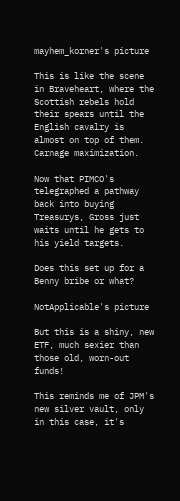mayhem_korner's picture

This is like the scene in Braveheart, where the Scottish rebels hold their spears until the English cavalry is almost on top of them.  Carnage maximization.

Now that PIMCO's telegraphed a pathway back into buying Treasurys, Gross just waits until he gets to his yield targets.

Does this set up for a Benny bribe or what?

NotApplicable's picture

But this is a shiny, new ETF, much sexier than those old, worn-out funds!

This reminds me of JPM's new silver vault, only in this case, it's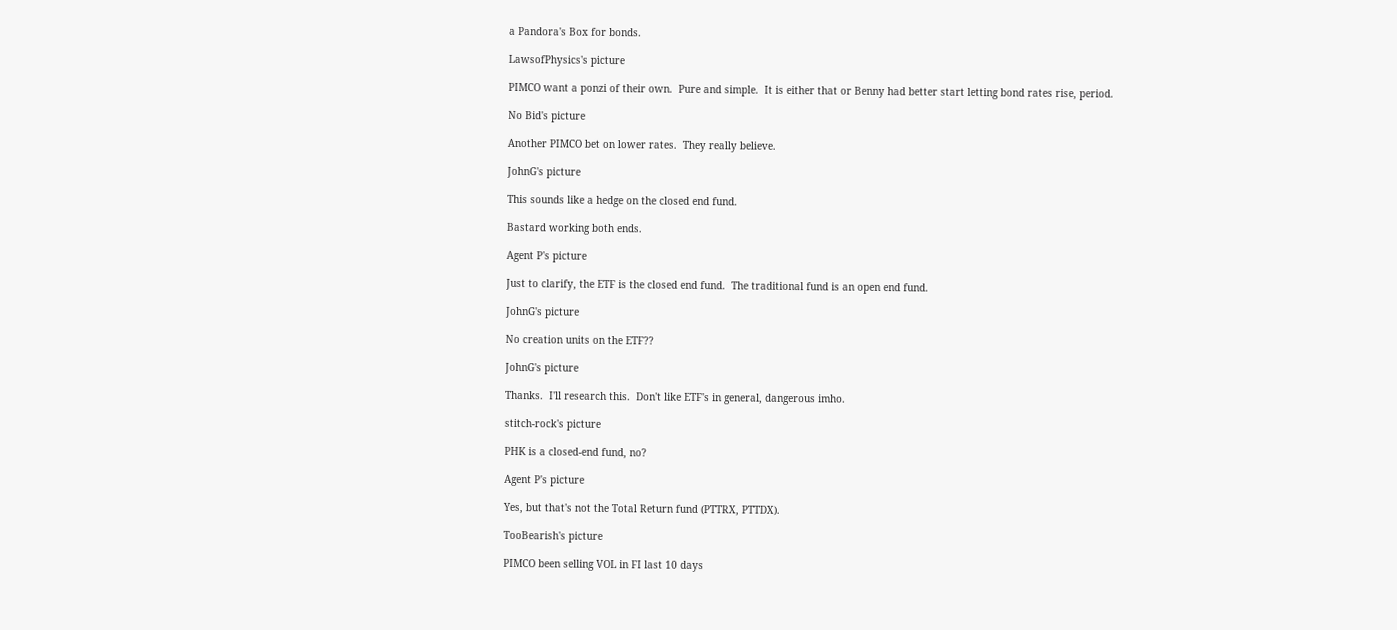a Pandora's Box for bonds.

LawsofPhysics's picture

PIMCO want a ponzi of their own.  Pure and simple.  It is either that or Benny had better start letting bond rates rise, period.

No Bid's picture

Another PIMCO bet on lower rates.  They really believe.

JohnG's picture

This sounds like a hedge on the closed end fund.

Bastard working both ends.

Agent P's picture

Just to clarify, the ETF is the closed end fund.  The traditional fund is an open end fund.

JohnG's picture

No creation units on the ETF??

JohnG's picture

Thanks.  I'll research this.  Don't like ETF's in general, dangerous imho.

stitch-rock's picture

PHK is a closed-end fund, no?

Agent P's picture

Yes, but that's not the Total Return fund (PTTRX, PTTDX).

TooBearish's picture

PIMCO been selling VOL in FI last 10 days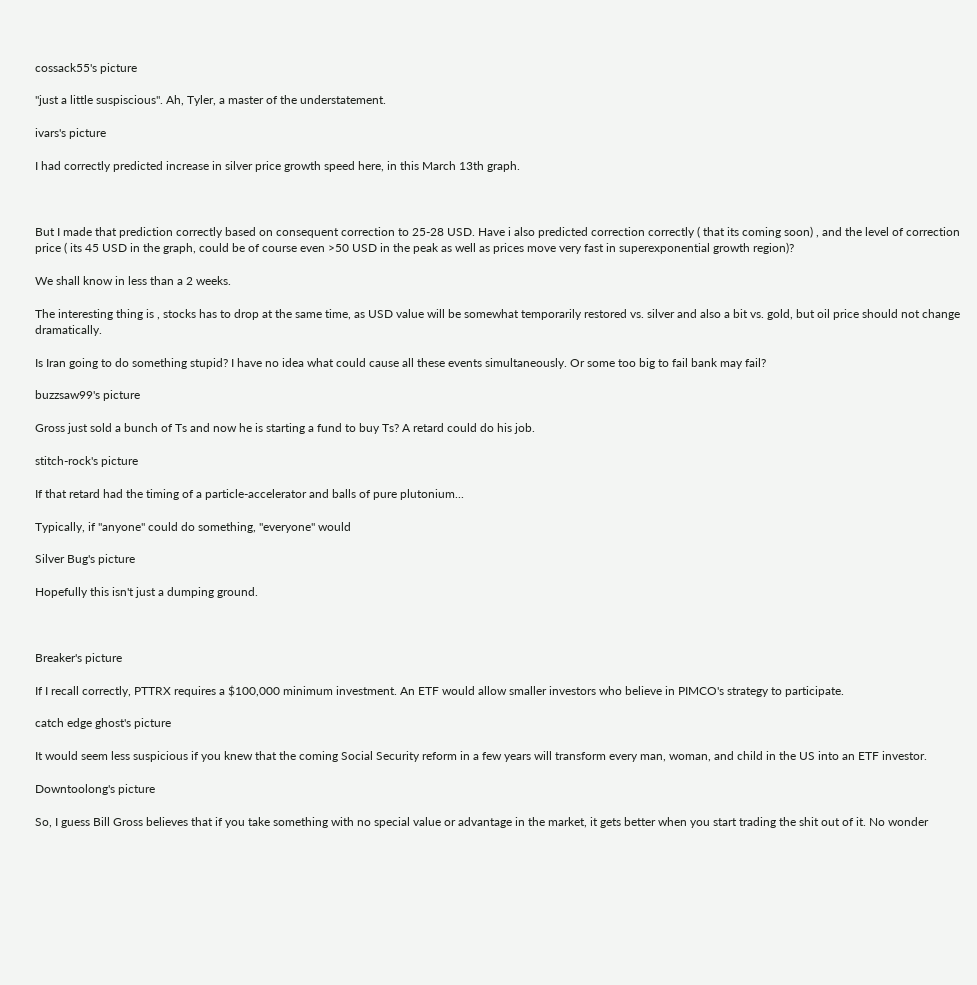cossack55's picture

"just a little suspiscious". Ah, Tyler, a master of the understatement.

ivars's picture

I had correctly predicted increase in silver price growth speed here, in this March 13th graph.



But I made that prediction correctly based on consequent correction to 25-28 USD. Have i also predicted correction correctly ( that its coming soon) , and the level of correction price ( its 45 USD in the graph, could be of course even >50 USD in the peak as well as prices move very fast in superexponential growth region)?

We shall know in less than a 2 weeks.

The interesting thing is , stocks has to drop at the same time, as USD value will be somewhat temporarily restored vs. silver and also a bit vs. gold, but oil price should not change dramatically.

Is Iran going to do something stupid? I have no idea what could cause all these events simultaneously. Or some too big to fail bank may fail?

buzzsaw99's picture

Gross just sold a bunch of Ts and now he is starting a fund to buy Ts? A retard could do his job.

stitch-rock's picture

If that retard had the timing of a particle-accelerator and balls of pure plutonium...

Typically, if "anyone" could do something, "everyone" would

Silver Bug's picture

Hopefully this isn't just a dumping ground.



Breaker's picture

If I recall correctly, PTTRX requires a $100,000 minimum investment. An ETF would allow smaller investors who believe in PIMCO's strategy to participate.

catch edge ghost's picture

It would seem less suspicious if you knew that the coming Social Security reform in a few years will transform every man, woman, and child in the US into an ETF investor.

Downtoolong's picture

So, I guess Bill Gross believes that if you take something with no special value or advantage in the market, it gets better when you start trading the shit out of it. No wonder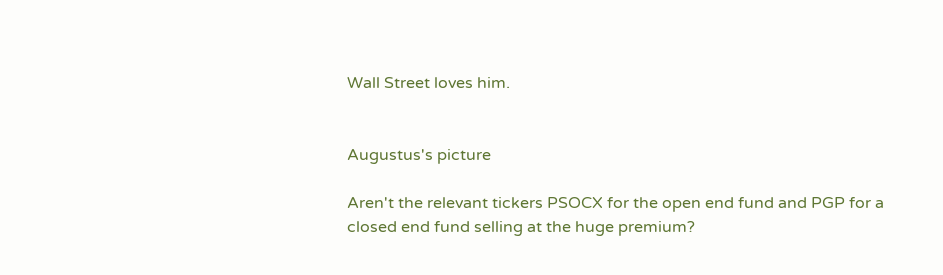Wall Street loves him.


Augustus's picture

Aren't the relevant tickers PSOCX for the open end fund and PGP for a closed end fund selling at the huge premium?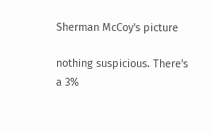Sherman McCoy's picture

nothing suspicious. There's a 3%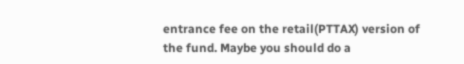entrance fee on the retail(PTTAX) version of the fund. Maybe you should do a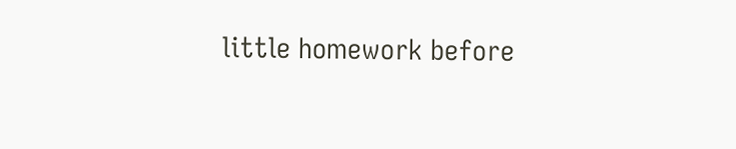little homework before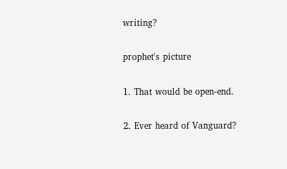writing?

prophet's picture

1. That would be open-end.

2. Ever heard of Vanguard?